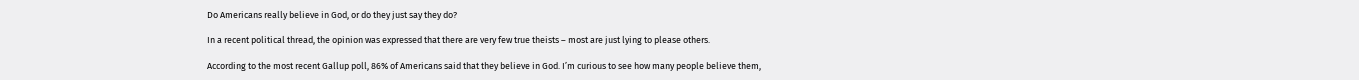Do Americans really believe in God, or do they just say they do?

In a recent political thread, the opinion was expressed that there are very few true theists – most are just lying to please others.

According to the most recent Gallup poll, 86% of Americans said that they believe in God. I’m curious to see how many people believe them,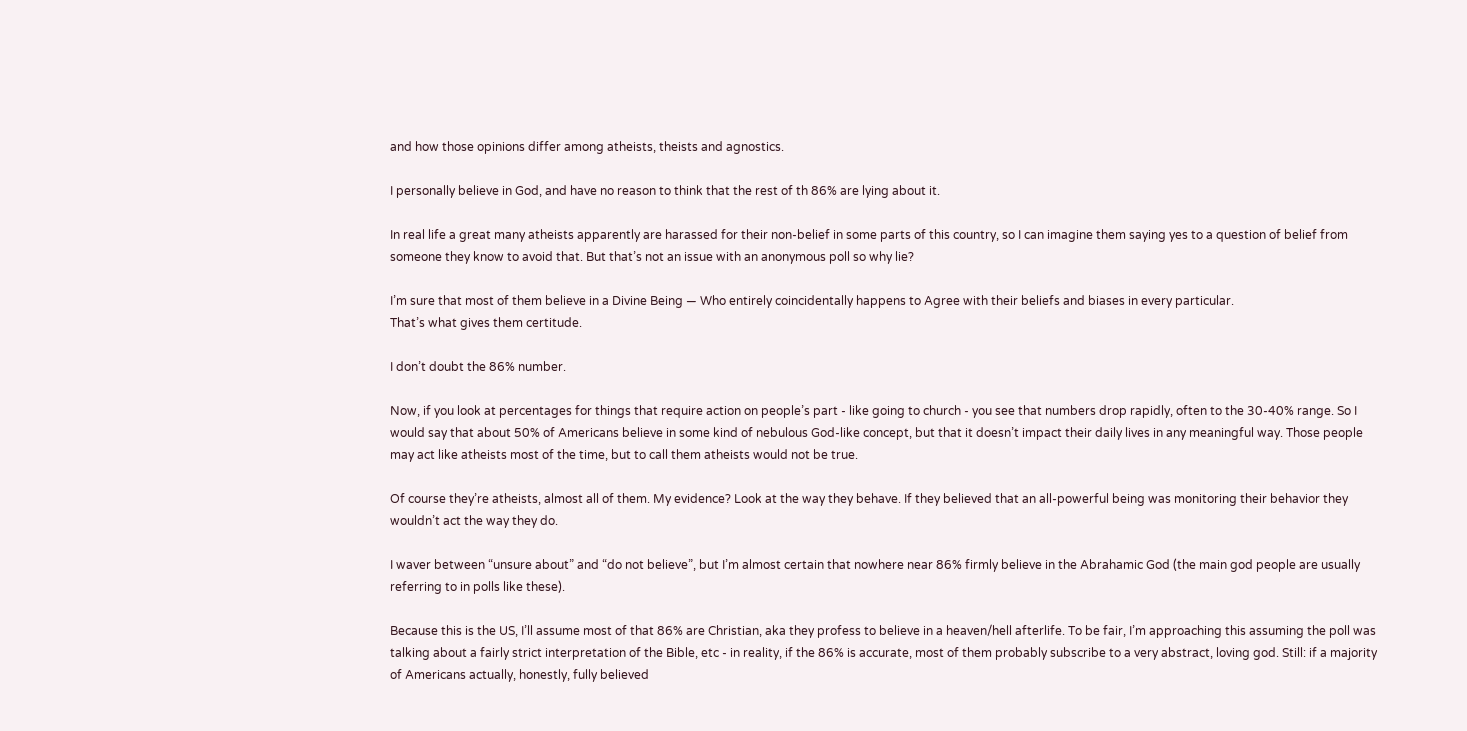and how those opinions differ among atheists, theists and agnostics.

I personally believe in God, and have no reason to think that the rest of th 86% are lying about it.

In real life a great many atheists apparently are harassed for their non-belief in some parts of this country, so I can imagine them saying yes to a question of belief from someone they know to avoid that. But that’s not an issue with an anonymous poll so why lie?

I’m sure that most of them believe in a Divine Being — Who entirely coincidentally happens to Agree with their beliefs and biases in every particular.
That’s what gives them certitude.

I don’t doubt the 86% number.

Now, if you look at percentages for things that require action on people’s part - like going to church - you see that numbers drop rapidly, often to the 30-40% range. So I would say that about 50% of Americans believe in some kind of nebulous God-like concept, but that it doesn’t impact their daily lives in any meaningful way. Those people may act like atheists most of the time, but to call them atheists would not be true.

Of course they’re atheists, almost all of them. My evidence? Look at the way they behave. If they believed that an all-powerful being was monitoring their behavior they wouldn’t act the way they do.

I waver between “unsure about” and “do not believe”, but I’m almost certain that nowhere near 86% firmly believe in the Abrahamic God (the main god people are usually referring to in polls like these).

Because this is the US, I’ll assume most of that 86% are Christian, aka they profess to believe in a heaven/hell afterlife. To be fair, I’m approaching this assuming the poll was talking about a fairly strict interpretation of the Bible, etc - in reality, if the 86% is accurate, most of them probably subscribe to a very abstract, loving god. Still: if a majority of Americans actually, honestly, fully believed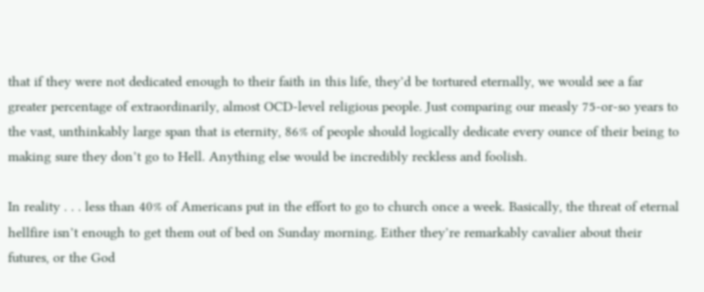that if they were not dedicated enough to their faith in this life, they’d be tortured eternally, we would see a far greater percentage of extraordinarily, almost OCD-level religious people. Just comparing our measly 75-or-so years to the vast, unthinkably large span that is eternity, 86% of people should logically dedicate every ounce of their being to making sure they don’t go to Hell. Anything else would be incredibly reckless and foolish.

In reality . . . less than 40% of Americans put in the effort to go to church once a week. Basically, the threat of eternal hellfire isn’t enough to get them out of bed on Sunday morning. Either they’re remarkably cavalier about their futures, or the God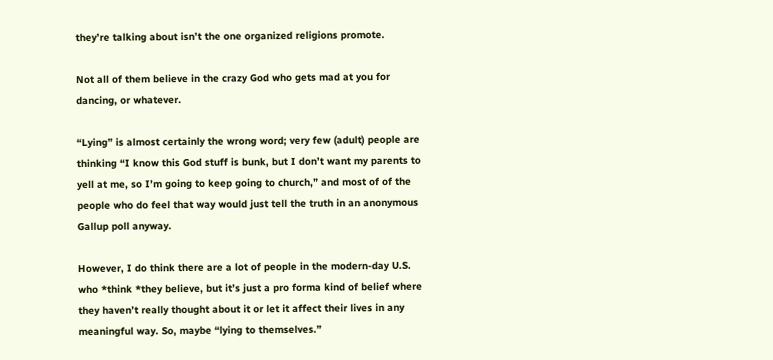they’re talking about isn’t the one organized religions promote.

Not all of them believe in the crazy God who gets mad at you for dancing, or whatever.

“Lying” is almost certainly the wrong word; very few (adult) people are thinking “I know this God stuff is bunk, but I don’t want my parents to yell at me, so I’m going to keep going to church,” and most of of the people who do feel that way would just tell the truth in an anonymous Gallup poll anyway.

However, I do think there are a lot of people in the modern-day U.S. who *think *they believe, but it’s just a pro forma kind of belief where they haven’t really thought about it or let it affect their lives in any meaningful way. So, maybe “lying to themselves.”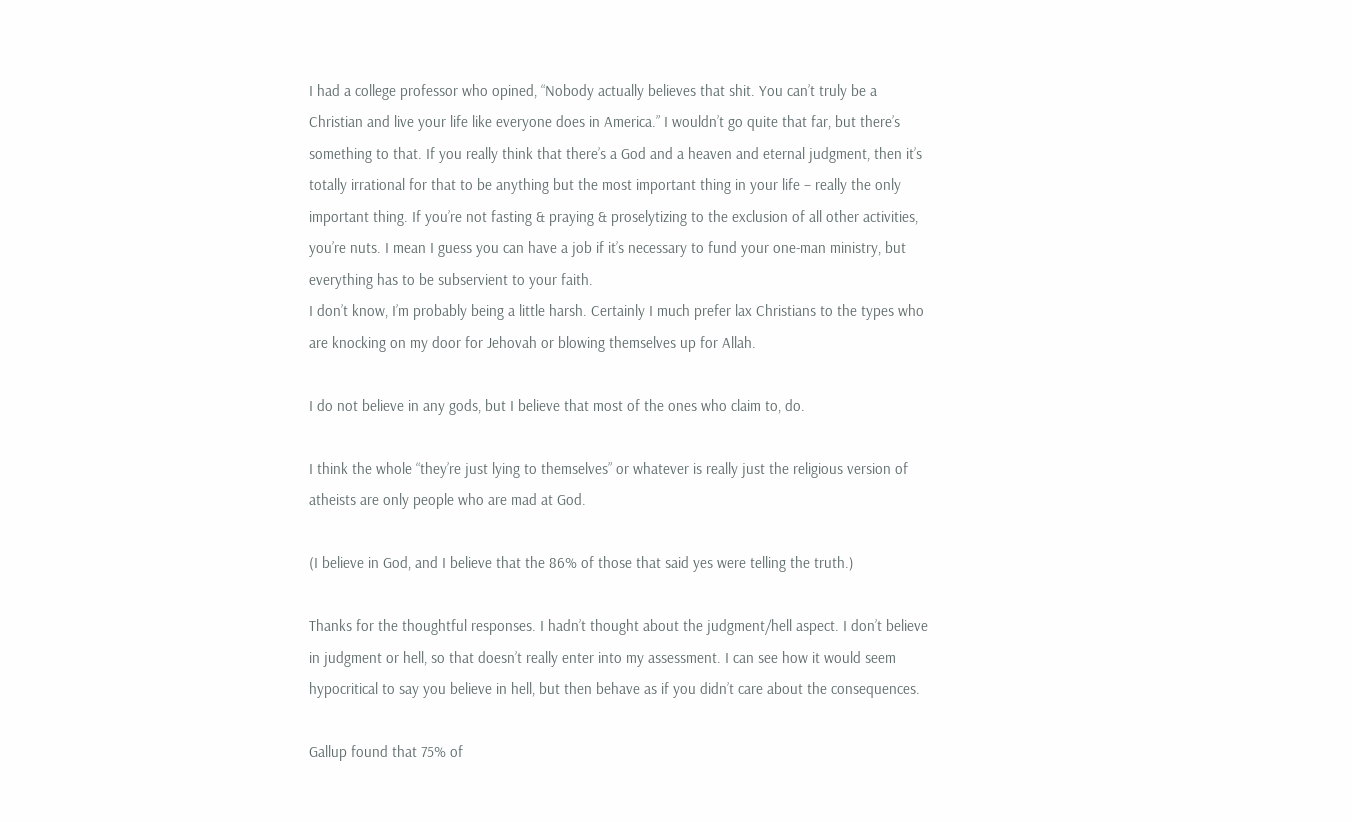I had a college professor who opined, “Nobody actually believes that shit. You can’t truly be a Christian and live your life like everyone does in America.” I wouldn’t go quite that far, but there’s something to that. If you really think that there’s a God and a heaven and eternal judgment, then it’s totally irrational for that to be anything but the most important thing in your life – really the only important thing. If you’re not fasting & praying & proselytizing to the exclusion of all other activities, you’re nuts. I mean I guess you can have a job if it’s necessary to fund your one-man ministry, but everything has to be subservient to your faith.
I don’t know, I’m probably being a little harsh. Certainly I much prefer lax Christians to the types who are knocking on my door for Jehovah or blowing themselves up for Allah.

I do not believe in any gods, but I believe that most of the ones who claim to, do.

I think the whole “they’re just lying to themselves” or whatever is really just the religious version of atheists are only people who are mad at God.

(I believe in God, and I believe that the 86% of those that said yes were telling the truth.)

Thanks for the thoughtful responses. I hadn’t thought about the judgment/hell aspect. I don’t believe in judgment or hell, so that doesn’t really enter into my assessment. I can see how it would seem hypocritical to say you believe in hell, but then behave as if you didn’t care about the consequences.

Gallup found that 75% of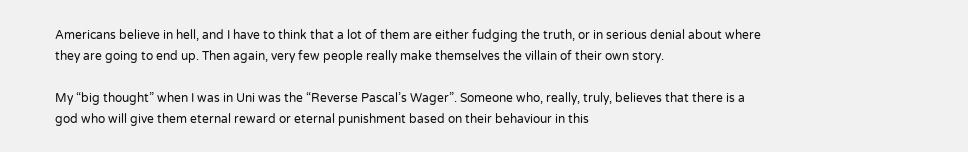Americans believe in hell, and I have to think that a lot of them are either fudging the truth, or in serious denial about where they are going to end up. Then again, very few people really make themselves the villain of their own story.

My “big thought” when I was in Uni was the “Reverse Pascal’s Wager”. Someone who, really, truly, believes that there is a god who will give them eternal reward or eternal punishment based on their behaviour in this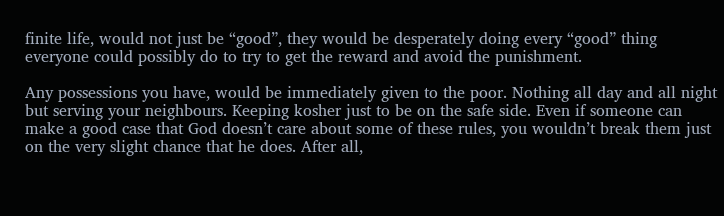finite life, would not just be “good”, they would be desperately doing every “good” thing everyone could possibly do to try to get the reward and avoid the punishment.

Any possessions you have, would be immediately given to the poor. Nothing all day and all night but serving your neighbours. Keeping kosher just to be on the safe side. Even if someone can make a good case that God doesn’t care about some of these rules, you wouldn’t break them just on the very slight chance that he does. After all,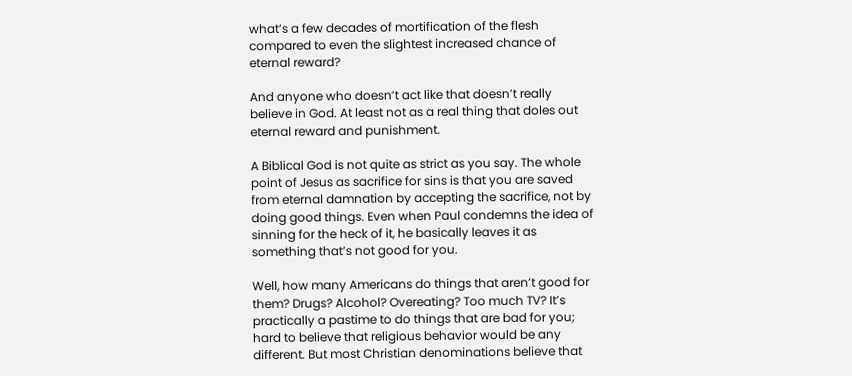what’s a few decades of mortification of the flesh compared to even the slightest increased chance of eternal reward?

And anyone who doesn’t act like that doesn’t really believe in God. At least not as a real thing that doles out eternal reward and punishment.

A Biblical God is not quite as strict as you say. The whole point of Jesus as sacrifice for sins is that you are saved from eternal damnation by accepting the sacrifice, not by doing good things. Even when Paul condemns the idea of sinning for the heck of it, he basically leaves it as something that’s not good for you.

Well, how many Americans do things that aren’t good for them? Drugs? Alcohol? Overeating? Too much TV? It’s practically a pastime to do things that are bad for you; hard to believe that religious behavior would be any different. But most Christian denominations believe that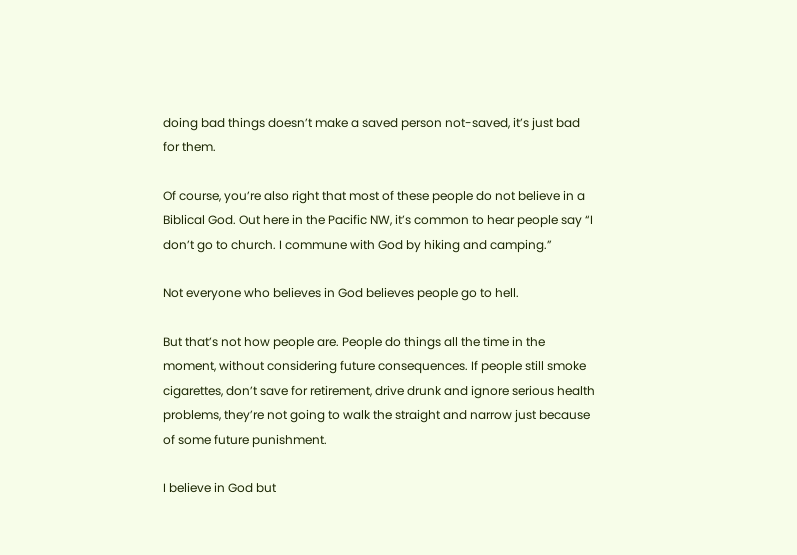doing bad things doesn’t make a saved person not-saved, it’s just bad for them.

Of course, you’re also right that most of these people do not believe in a Biblical God. Out here in the Pacific NW, it’s common to hear people say “I don’t go to church. I commune with God by hiking and camping.”

Not everyone who believes in God believes people go to hell.

But that’s not how people are. People do things all the time in the moment, without considering future consequences. If people still smoke cigarettes, don’t save for retirement, drive drunk and ignore serious health problems, they’re not going to walk the straight and narrow just because of some future punishment.

I believe in God but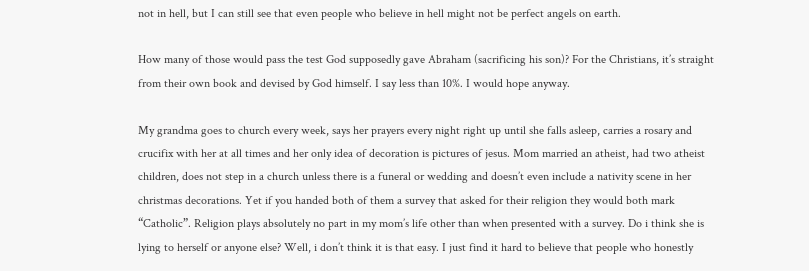not in hell, but I can still see that even people who believe in hell might not be perfect angels on earth.

How many of those would pass the test God supposedly gave Abraham (sacrificing his son)? For the Christians, it’s straight from their own book and devised by God himself. I say less than 10%. I would hope anyway.

My grandma goes to church every week, says her prayers every night right up until she falls asleep, carries a rosary and crucifix with her at all times and her only idea of decoration is pictures of jesus. Mom married an atheist, had two atheist children, does not step in a church unless there is a funeral or wedding and doesn’t even include a nativity scene in her christmas decorations. Yet if you handed both of them a survey that asked for their religion they would both mark “Catholic”. Religion plays absolutely no part in my mom’s life other than when presented with a survey. Do i think she is lying to herself or anyone else? Well, i don’t think it is that easy. I just find it hard to believe that people who honestly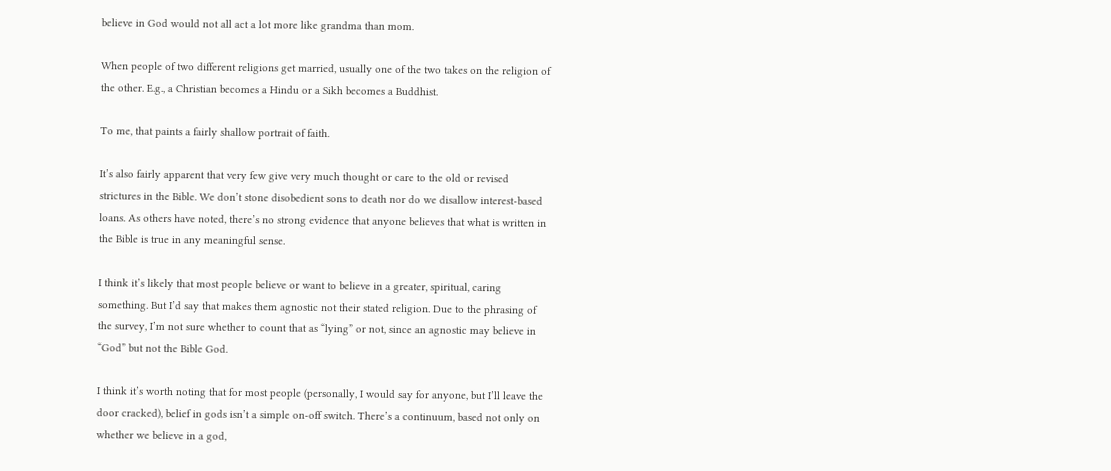believe in God would not all act a lot more like grandma than mom.

When people of two different religions get married, usually one of the two takes on the religion of the other. E.g., a Christian becomes a Hindu or a Sikh becomes a Buddhist.

To me, that paints a fairly shallow portrait of faith.

It’s also fairly apparent that very few give very much thought or care to the old or revised strictures in the Bible. We don’t stone disobedient sons to death nor do we disallow interest-based loans. As others have noted, there’s no strong evidence that anyone believes that what is written in the Bible is true in any meaningful sense.

I think it’s likely that most people believe or want to believe in a greater, spiritual, caring something. But I’d say that makes them agnostic not their stated religion. Due to the phrasing of the survey, I’m not sure whether to count that as “lying” or not, since an agnostic may believe in “God” but not the Bible God.

I think it’s worth noting that for most people (personally, I would say for anyone, but I’ll leave the door cracked), belief in gods isn’t a simple on-off switch. There’s a continuum, based not only on whether we believe in a god,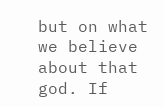but on what we believe about that god. If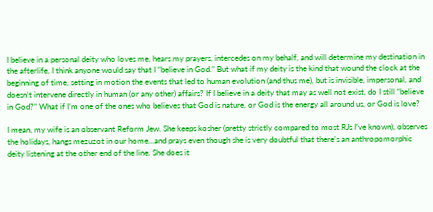I believe in a personal deity who loves me, hears my prayers, intercedes on my behalf, and will determine my destination in the afterlife, I think anyone would say that I “believe in God.” But what if my deity is the kind that wound the clock at the beginning of time, setting in motion the events that led to human evolution (and thus me), but is invisible, impersonal, and doesn’t intervene directly in human (or any other) affairs? If I believe in a deity that may as well not exist, do I still “believe in God?” What if I’m one of the ones who believes that God is nature, or God is the energy all around us, or God is love?

I mean, my wife is an observant Reform Jew. She keeps kosher (pretty strictly compared to most RJs I’ve known), observes the holidays, hangs mezuzot in our home…and prays even though she is very doubtful that there’s an anthropomorphic deity listening at the other end of the line. She does it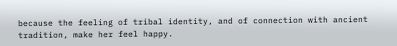because the feeling of tribal identity, and of connection with ancient tradition, make her feel happy.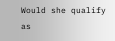Would she qualify as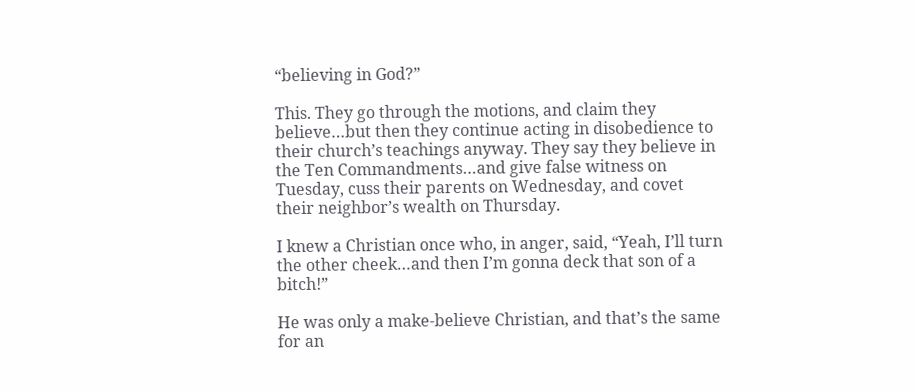“believing in God?”

This. They go through the motions, and claim they believe…but then they continue acting in disobedience to their church’s teachings anyway. They say they believe in the Ten Commandments…and give false witness on Tuesday, cuss their parents on Wednesday, and covet their neighbor’s wealth on Thursday.

I knew a Christian once who, in anger, said, “Yeah, I’ll turn the other cheek…and then I’m gonna deck that son of a bitch!”

He was only a make-believe Christian, and that’s the same for an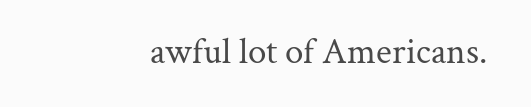awful lot of Americans.